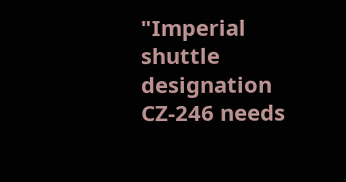"Imperial shuttle designation CZ-246 needs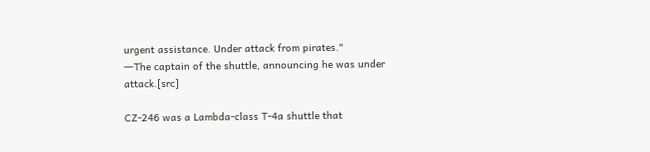urgent assistance. Under attack from pirates."
―The captain of the shuttle, announcing he was under attack.[src]

CZ-246 was a Lambda-class T-4a shuttle that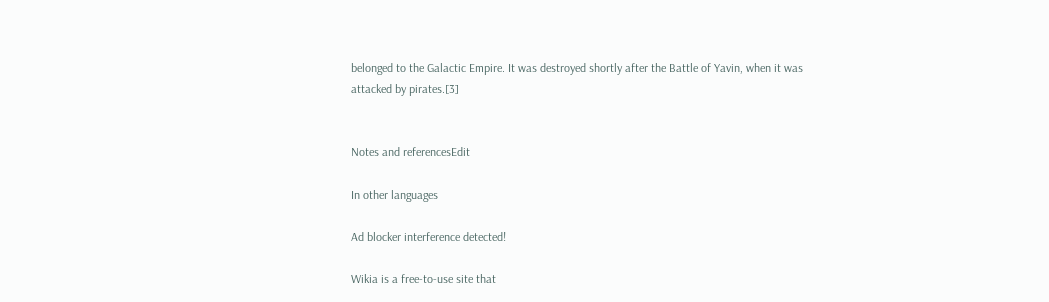belonged to the Galactic Empire. It was destroyed shortly after the Battle of Yavin, when it was attacked by pirates.[3]


Notes and referencesEdit

In other languages

Ad blocker interference detected!

Wikia is a free-to-use site that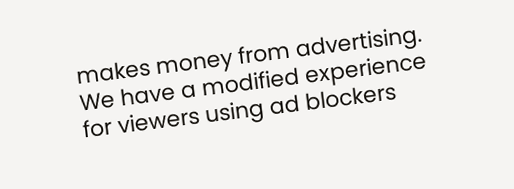makes money from advertising. We have a modified experience for viewers using ad blockers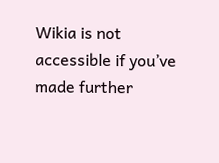Wikia is not accessible if you’ve made further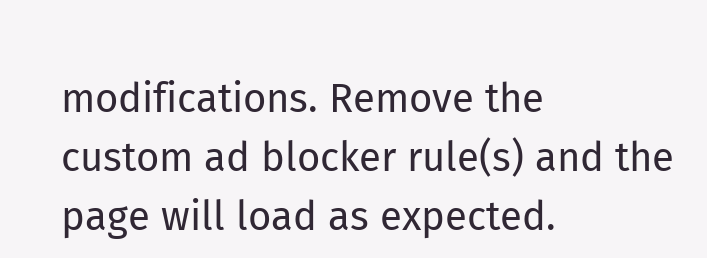modifications. Remove the custom ad blocker rule(s) and the page will load as expected.